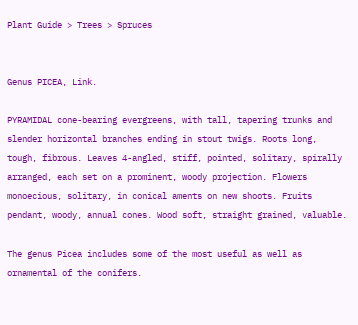Plant Guide > Trees > Spruces


Genus PICEA, Link.

PYRAMIDAL cone-bearing evergreens, with tall, tapering trunks and slender horizontal branches ending in stout twigs. Roots long, tough, fibrous. Leaves 4-angled, stiff, pointed, solitary, spirally arranged, each set on a prominent, woody projection. Flowers monoecious, solitary, in conical aments on new shoots. Fruits pendant, woody, annual cones. Wood soft, straight grained, valuable.

The genus Picea includes some of the most useful as well as ornamental of the conifers.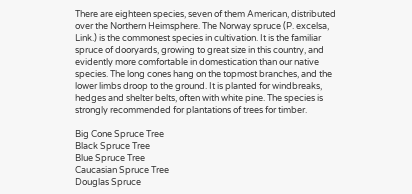There are eighteen species, seven of them American, distributed over the Northern Heimsphere. The Norway spruce (P. excelsa, Link.) is the commonest species in cultivation. It is the familiar spruce of dooryards, growing to great size in this country, and evidently more comfortable in domestication than our native species. The long cones hang on the topmost branches, and the lower limbs droop to the ground. It is planted for windbreaks, hedges and shelter belts, often with white pine. The species is strongly recommended for plantations of trees for timber.

Big Cone Spruce Tree
Black Spruce Tree
Blue Spruce Tree
Caucasian Spruce Tree
Douglas Spruce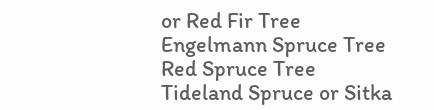or Red Fir Tree
Engelmann Spruce Tree
Red Spruce Tree
Tideland Spruce or Sitka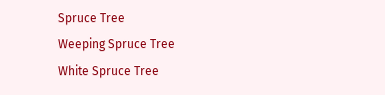Spruce Tree
Weeping Spruce Tree
White Spruce Tree